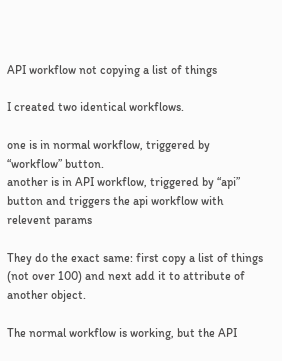API workflow not copying a list of things

I created two identical workflows.

one is in normal workflow, triggered by “workflow” button.
another is in API workflow, triggered by “api” button and triggers the api workflow with relevent params

They do the exact same: first copy a list of things (not over 100) and next add it to attribute of another object.

The normal workflow is working, but the API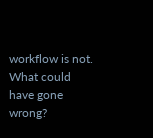workflow is not. What could have gone wrong?